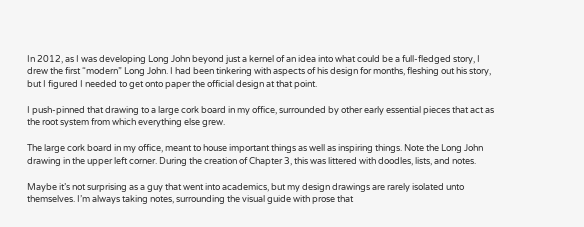In 2012, as I was developing Long John beyond just a kernel of an idea into what could be a full-fledged story, I drew the first “modern” Long John. I had been tinkering with aspects of his design for months, fleshing out his story, but I figured I needed to get onto paper the official design at that point.

I push-pinned that drawing to a large cork board in my office, surrounded by other early essential pieces that act as the root system from which everything else grew.

The large cork board in my office, meant to house important things as well as inspiring things. Note the Long John drawing in the upper left corner. During the creation of Chapter 3, this was littered with doodles, lists, and notes.

Maybe it’s not surprising as a guy that went into academics, but my design drawings are rarely isolated unto themselves. I’m always taking notes, surrounding the visual guide with prose that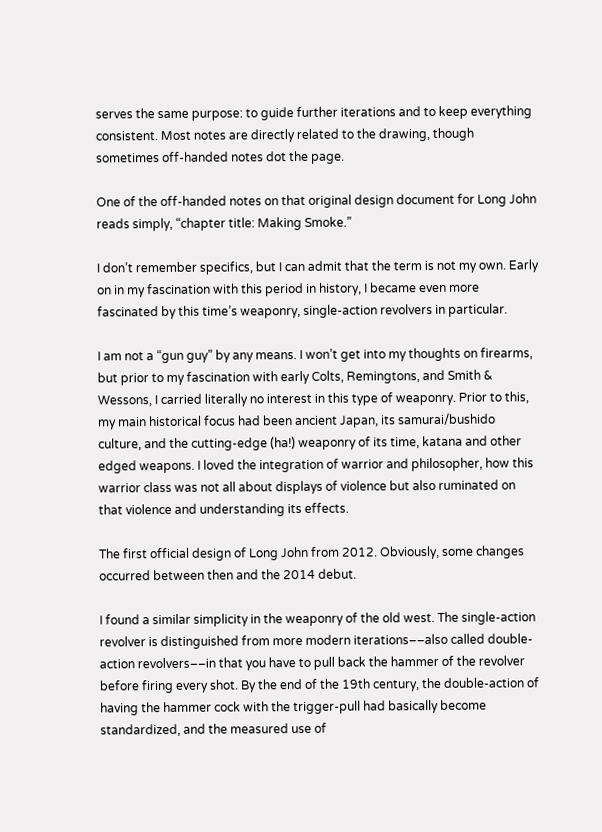serves the same purpose: to guide further iterations and to keep everything consistent. Most notes are directly related to the drawing, though sometimes off-handed notes dot the page.

One of the off-handed notes on that original design document for Long John reads simply, “chapter title: Making Smoke.”

I don’t remember specifics, but I can admit that the term is not my own. Early on in my fascination with this period in history, I became even more fascinated by this time’s weaponry, single-action revolvers in particular.

I am not a “gun guy” by any means. I won’t get into my thoughts on firearms, but prior to my fascination with early Colts, Remingtons, and Smith & Wessons, I carried literally no interest in this type of weaponry. Prior to this, my main historical focus had been ancient Japan, its samurai/bushido culture, and the cutting-edge (ha!) weaponry of its time, katana and other edged weapons. I loved the integration of warrior and philosopher, how this warrior class was not all about displays of violence but also ruminated on that violence and understanding its effects.

The first official design of Long John from 2012. Obviously, some changes occurred between then and the 2014 debut.

I found a similar simplicity in the weaponry of the old west. The single-action revolver is distinguished from more modern iterations––also called double-action revolvers––in that you have to pull back the hammer of the revolver before firing every shot. By the end of the 19th century, the double-action of having the hammer cock with the trigger-pull had basically become standardized, and the measured use of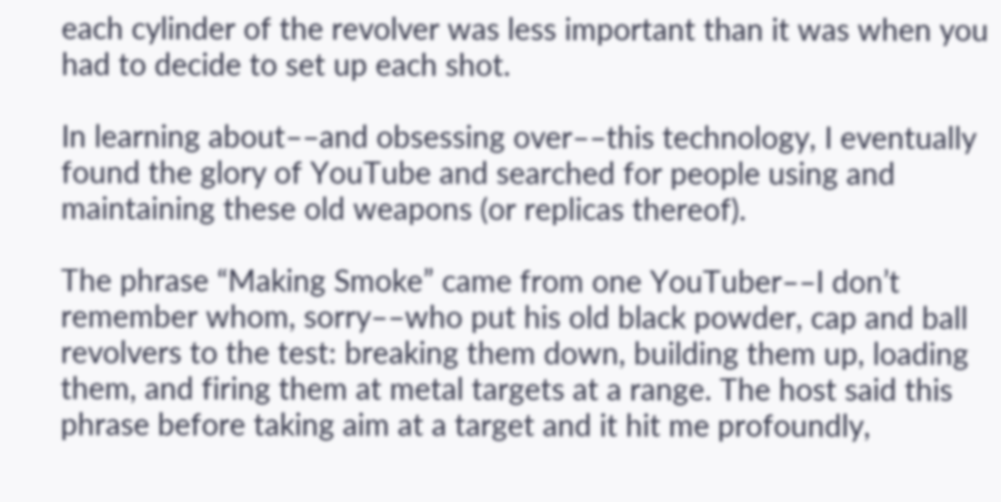each cylinder of the revolver was less important than it was when you had to decide to set up each shot.

In learning about––and obsessing over––this technology, I eventually found the glory of YouTube and searched for people using and maintaining these old weapons (or replicas thereof).

The phrase “Making Smoke” came from one YouTuber––I don’t remember whom, sorry––who put his old black powder, cap and ball revolvers to the test: breaking them down, building them up, loading them, and firing them at metal targets at a range. The host said this phrase before taking aim at a target and it hit me profoundly,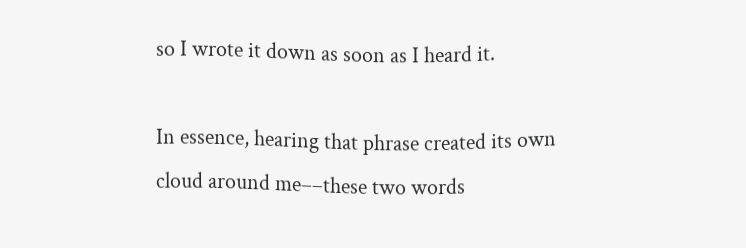so I wrote it down as soon as I heard it.

In essence, hearing that phrase created its own cloud around me––these two words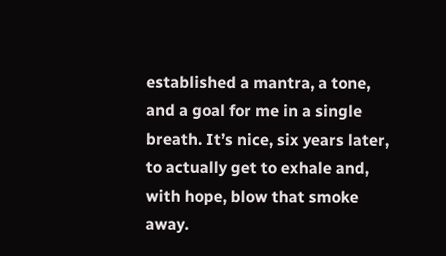established a mantra, a tone, and a goal for me in a single breath. It’s nice, six years later, to actually get to exhale and, with hope, blow that smoke away.